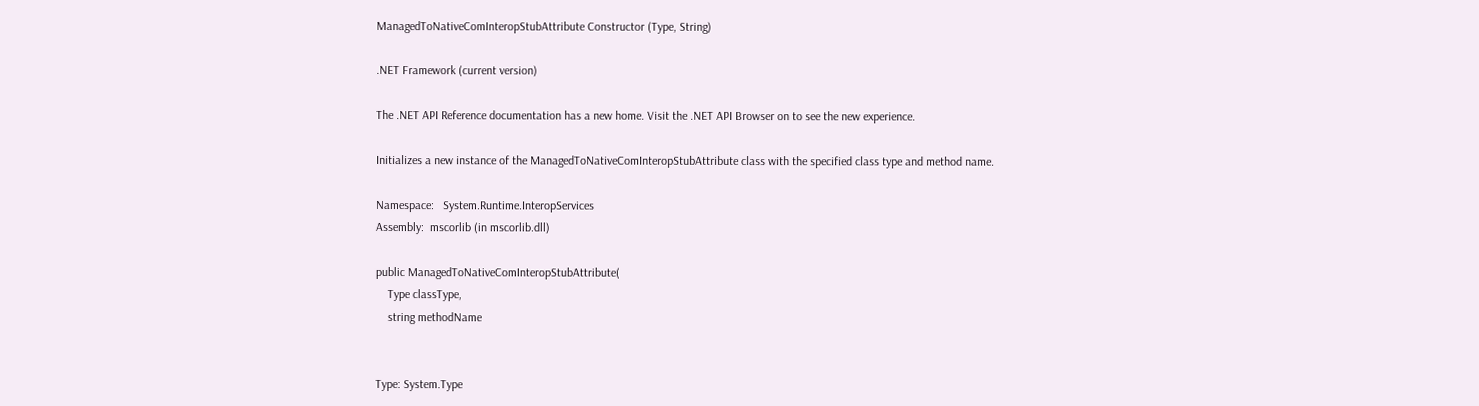ManagedToNativeComInteropStubAttribute Constructor (Type, String)

.NET Framework (current version)

The .NET API Reference documentation has a new home. Visit the .NET API Browser on to see the new experience.

Initializes a new instance of the ManagedToNativeComInteropStubAttribute class with the specified class type and method name.

Namespace:   System.Runtime.InteropServices
Assembly:  mscorlib (in mscorlib.dll)

public ManagedToNativeComInteropStubAttribute(
    Type classType,
    string methodName


Type: System.Type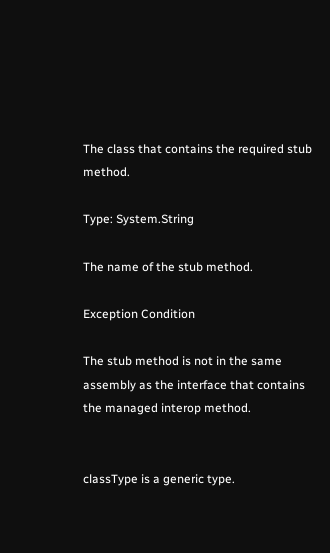The class that contains the required stub method.

Type: System.String

The name of the stub method.

Exception Condition

The stub method is not in the same assembly as the interface that contains the managed interop method.


classType is a generic type.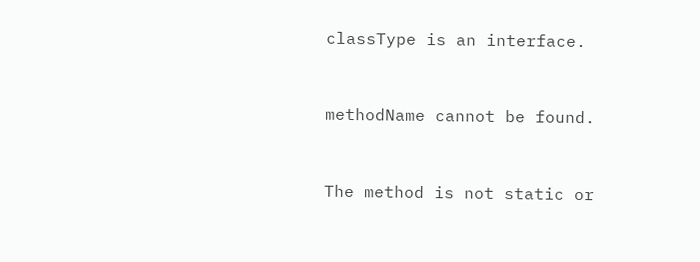classType is an interface.


methodName cannot be found.


The method is not static or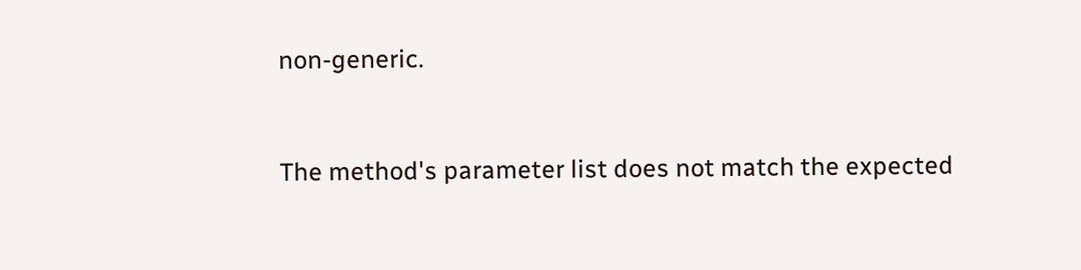non-generic.


The method's parameter list does not match the expected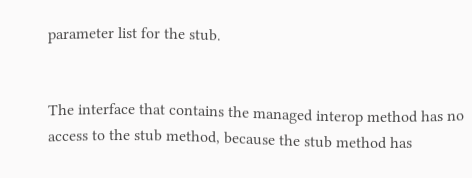parameter list for the stub.


The interface that contains the managed interop method has no access to the stub method, because the stub method has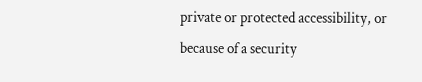private or protected accessibility, or because of a security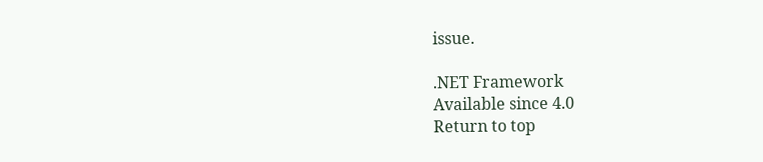issue.

.NET Framework
Available since 4.0
Return to top